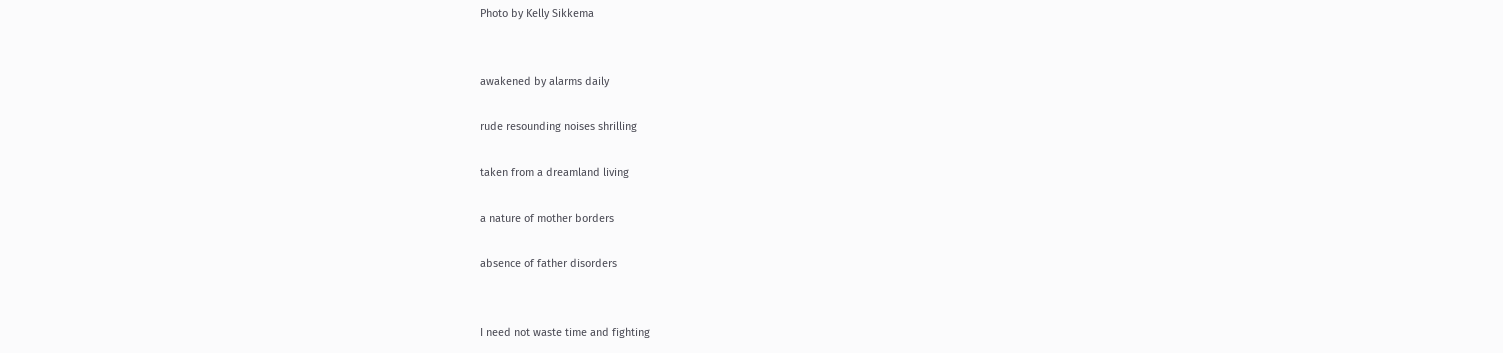Photo by Kelly Sikkema


awakened by alarms daily

rude resounding noises shrilling

taken from a dreamland living

a nature of mother borders

absence of father disorders


I need not waste time and fighting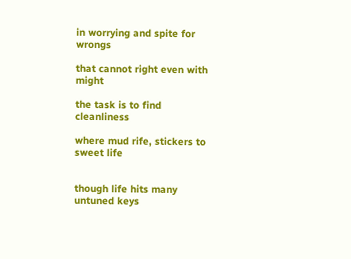in worrying and spite for wrongs

that cannot right even with might

the task is to find cleanliness

where mud rife, stickers to sweet life


though life hits many untuned keys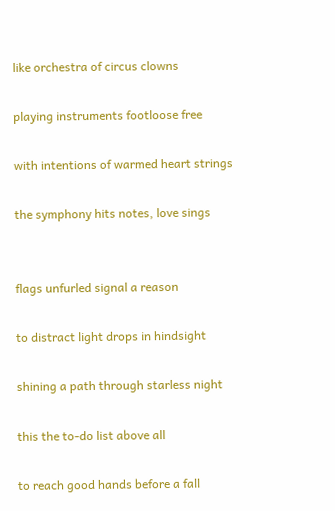like orchestra of circus clowns

playing instruments footloose free

with intentions of warmed heart strings

the symphony hits notes, love sings


flags unfurled signal a reason

to distract light drops in hindsight

shining a path through starless night

this the to-do list above all

to reach good hands before a fall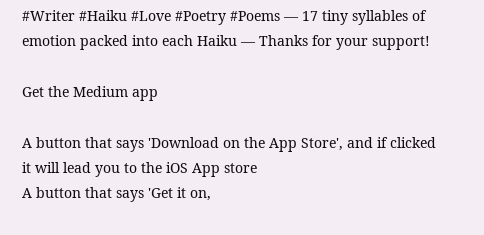#Writer #Haiku #Love #Poetry #Poems — 17 tiny syllables of emotion packed into each Haiku — Thanks for your support!

Get the Medium app

A button that says 'Download on the App Store', and if clicked it will lead you to the iOS App store
A button that says 'Get it on,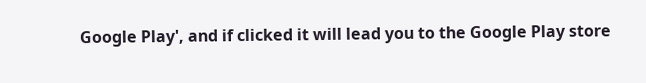Google Play', and if clicked it will lead you to the Google Play store